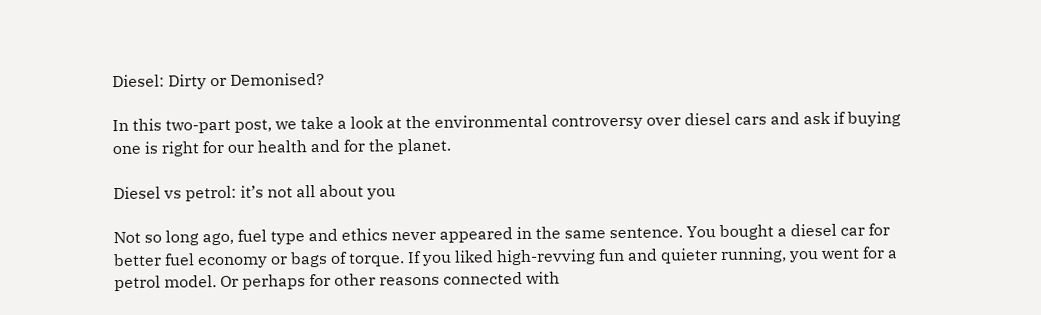Diesel: Dirty or Demonised?

In this two-part post, we take a look at the environmental controversy over diesel cars and ask if buying one is right for our health and for the planet.

Diesel vs petrol: it’s not all about you

Not so long ago, fuel type and ethics never appeared in the same sentence. You bought a diesel car for better fuel economy or bags of torque. If you liked high-revving fun and quieter running, you went for a petrol model. Or perhaps for other reasons connected with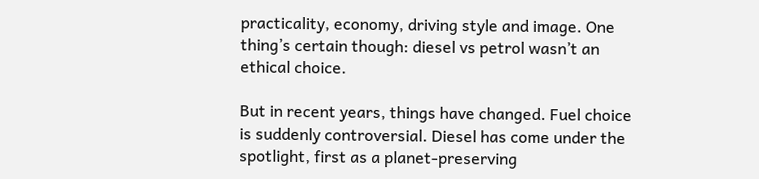practicality, economy, driving style and image. One thing’s certain though: diesel vs petrol wasn’t an ethical choice.

But in recent years, things have changed. Fuel choice is suddenly controversial. Diesel has come under the spotlight, first as a planet-preserving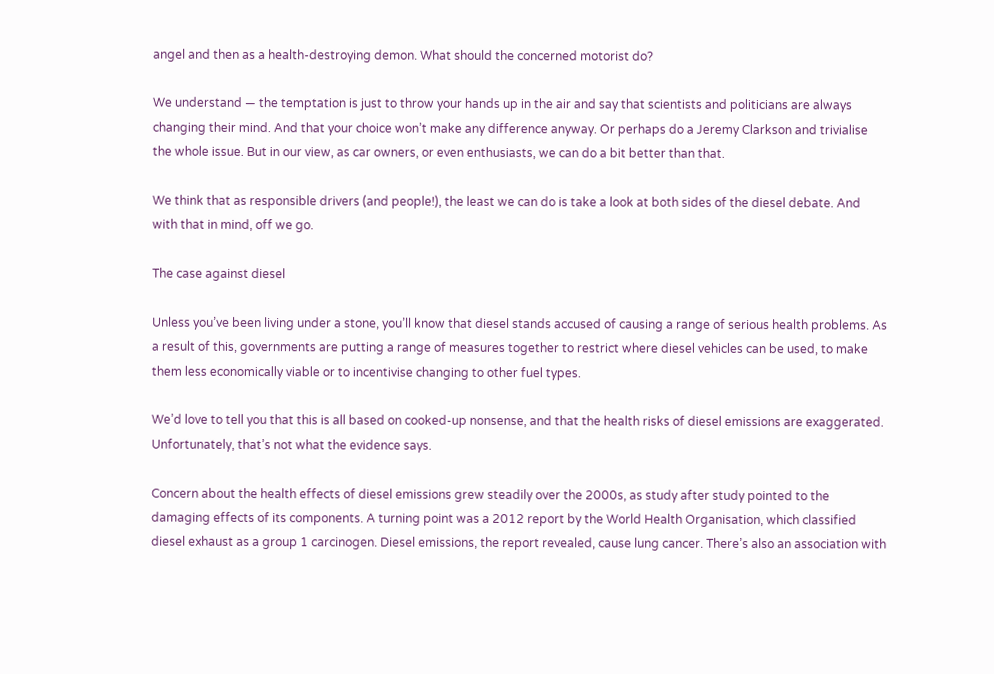angel and then as a health-destroying demon. What should the concerned motorist do?

We understand — the temptation is just to throw your hands up in the air and say that scientists and politicians are always changing their mind. And that your choice won’t make any difference anyway. Or perhaps do a Jeremy Clarkson and trivialise the whole issue. But in our view, as car owners, or even enthusiasts, we can do a bit better than that.

We think that as responsible drivers (and people!), the least we can do is take a look at both sides of the diesel debate. And with that in mind, off we go.

The case against diesel

Unless you’ve been living under a stone, you’ll know that diesel stands accused of causing a range of serious health problems. As a result of this, governments are putting a range of measures together to restrict where diesel vehicles can be used, to make them less economically viable or to incentivise changing to other fuel types.

We’d love to tell you that this is all based on cooked-up nonsense, and that the health risks of diesel emissions are exaggerated. Unfortunately, that’s not what the evidence says.

Concern about the health effects of diesel emissions grew steadily over the 2000s, as study after study pointed to the damaging effects of its components. A turning point was a 2012 report by the World Health Organisation, which classified diesel exhaust as a group 1 carcinogen. Diesel emissions, the report revealed, cause lung cancer. There’s also an association with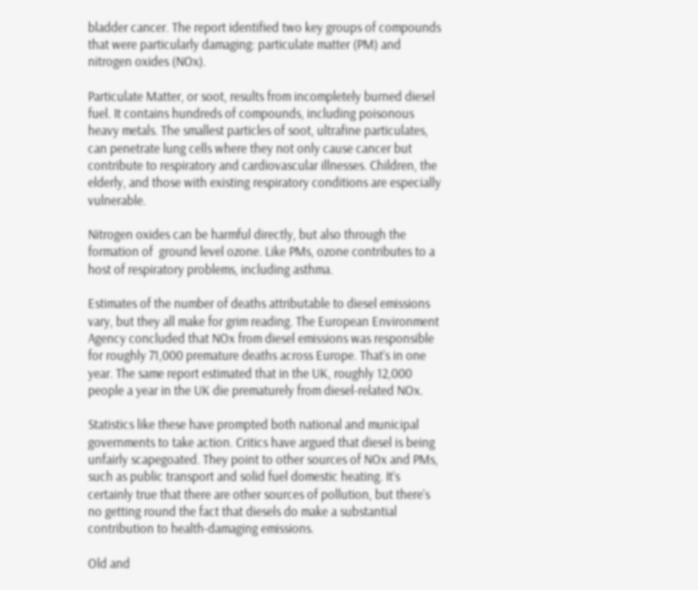bladder cancer. The report identified two key groups of compounds that were particularly damaging: particulate matter (PM) and nitrogen oxides (NOx).

Particulate Matter, or soot, results from incompletely burned diesel fuel. It contains hundreds of compounds, including poisonous heavy metals. The smallest particles of soot, ultrafine particulates, can penetrate lung cells where they not only cause cancer but contribute to respiratory and cardiovascular illnesses. Children, the elderly, and those with existing respiratory conditions are especially vulnerable.

Nitrogen oxides can be harmful directly, but also through the formation of  ground level ozone. Like PMs, ozone contributes to a host of respiratory problems, including asthma.

Estimates of the number of deaths attributable to diesel emissions vary, but they all make for grim reading. The European Environment Agency concluded that NOx from diesel emissions was responsible for roughly 71,000 premature deaths across Europe. That’s in one year. The same report estimated that in the UK, roughly 12,000 people a year in the UK die prematurely from diesel-related NOx.

Statistics like these have prompted both national and municipal governments to take action. Critics have argued that diesel is being unfairly scapegoated. They point to other sources of NOx and PMs, such as public transport and solid fuel domestic heating. It’s certainly true that there are other sources of pollution, but there’s no getting round the fact that diesels do make a substantial contribution to health-damaging emissions.

Old and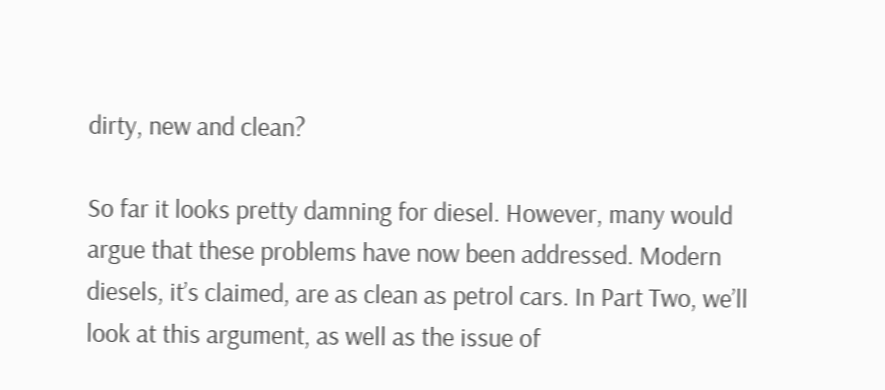dirty, new and clean?

So far it looks pretty damning for diesel. However, many would argue that these problems have now been addressed. Modern diesels, it’s claimed, are as clean as petrol cars. In Part Two, we’ll look at this argument, as well as the issue of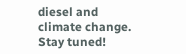diesel and climate change. Stay tuned!